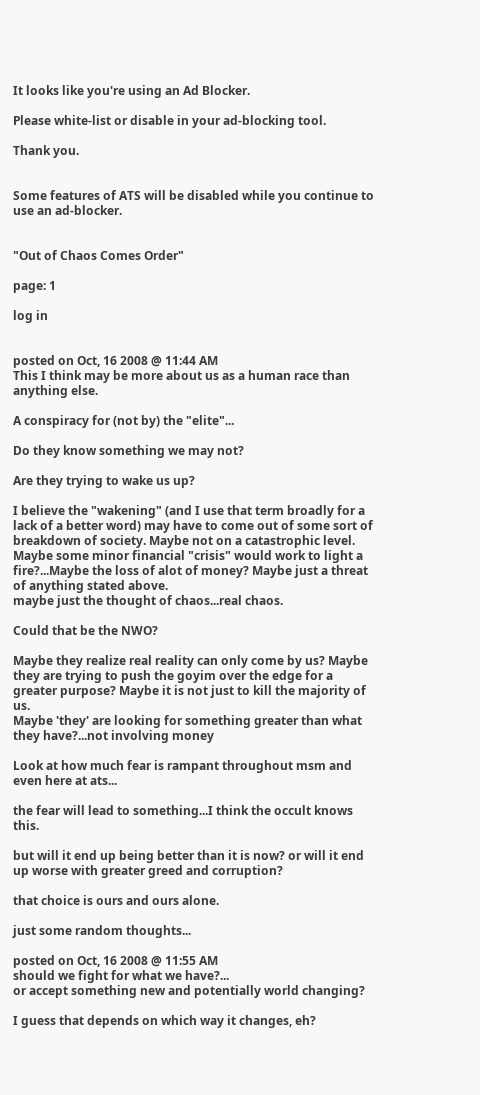It looks like you're using an Ad Blocker.

Please white-list or disable in your ad-blocking tool.

Thank you.


Some features of ATS will be disabled while you continue to use an ad-blocker.


"Out of Chaos Comes Order"

page: 1

log in


posted on Oct, 16 2008 @ 11:44 AM
This I think may be more about us as a human race than anything else.

A conspiracy for (not by) the "elite"...

Do they know something we may not?

Are they trying to wake us up?

I believe the "wakening" (and I use that term broadly for a lack of a better word) may have to come out of some sort of breakdown of society. Maybe not on a catastrophic level. Maybe some minor financial "crisis" would work to light a fire?...Maybe the loss of alot of money? Maybe just a threat of anything stated above.
maybe just the thought of chaos...real chaos.

Could that be the NWO?

Maybe they realize real reality can only come by us? Maybe they are trying to push the goyim over the edge for a greater purpose? Maybe it is not just to kill the majority of us.
Maybe 'they' are looking for something greater than what they have?...not involving money

Look at how much fear is rampant throughout msm and even here at ats...

the fear will lead to something...I think the occult knows this.

but will it end up being better than it is now? or will it end up worse with greater greed and corruption?

that choice is ours and ours alone.

just some random thoughts...

posted on Oct, 16 2008 @ 11:55 AM
should we fight for what we have?...
or accept something new and potentially world changing?

I guess that depends on which way it changes, eh?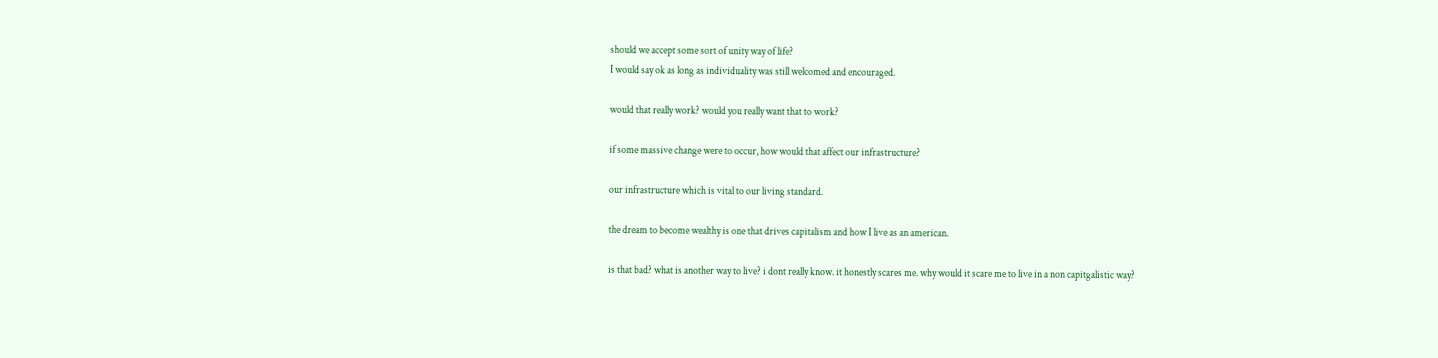should we accept some sort of unity way of life?
I would say ok as long as individuality was still welcomed and encouraged.

would that really work? would you really want that to work?

if some massive change were to occur, how would that affect our infrastructure?

our infrastructure which is vital to our living standard.

the dream to become wealthy is one that drives capitalism and how I live as an american.

is that bad? what is another way to live? i dont really know. it honestly scares me. why would it scare me to live in a non capitgalistic way?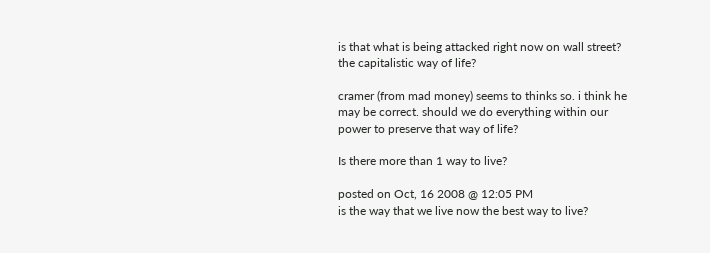is that what is being attacked right now on wall street? the capitalistic way of life?

cramer (from mad money) seems to thinks so. i think he may be correct. should we do everything within our power to preserve that way of life?

Is there more than 1 way to live?

posted on Oct, 16 2008 @ 12:05 PM
is the way that we live now the best way to live?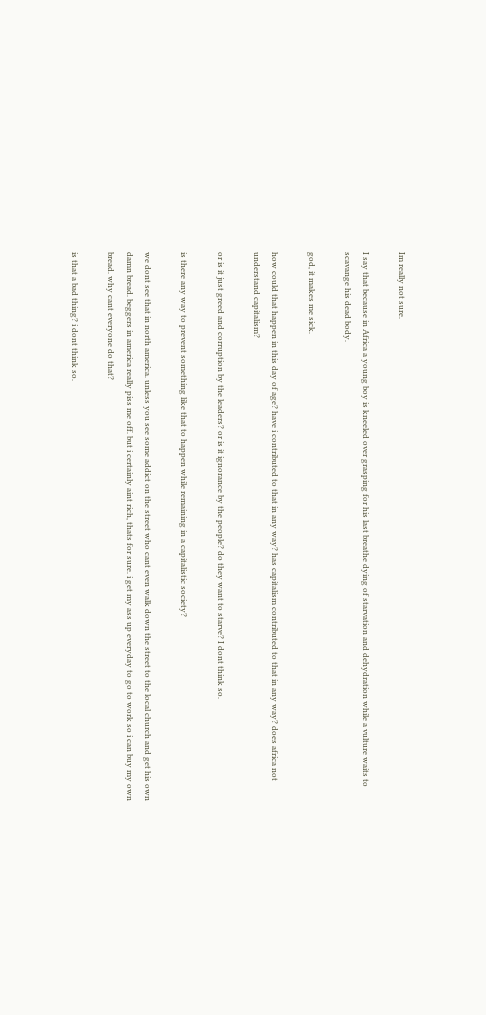Im really not sure.

I say that because in Africa a young boy is kneeled over grasping for his last breathe dying of starvation and dehydration while a vulture waits to scavange his dead body.

god, it makes me sick.

how could that happen in this day of age? have i contributed to that in any way? has capitalism contributed to that in any way? does africa not understand capitalism?

or is it just greed and corruption by the leaders? or is it ignorance by the people? do they want to starve? I dont think so.

is there any way to prevent something like that to happen while remaining in a capitalistic society?

we dont see that in north america. unless you see some addict on the street who cant even walk down the street to the local church and get his own damn bread. beggers in america really piss me off. but i certainly aint rich, thats for sure. i get my ass up everyday to go to work so i can buy my own bread. why cant everyone do that?

is that a bad thing? i dont think so.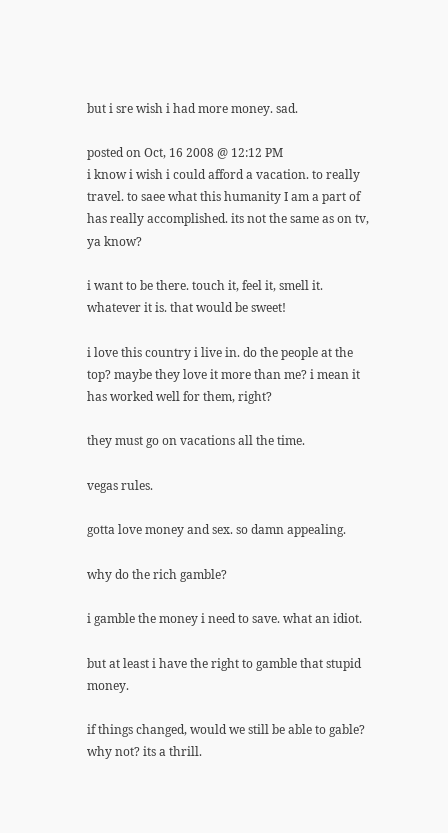but i sre wish i had more money. sad.

posted on Oct, 16 2008 @ 12:12 PM
i know i wish i could afford a vacation. to really travel. to saee what this humanity I am a part of has really accomplished. its not the same as on tv, ya know?

i want to be there. touch it, feel it, smell it. whatever it is. that would be sweet!

i love this country i live in. do the people at the top? maybe they love it more than me? i mean it has worked well for them, right?

they must go on vacations all the time.

vegas rules.

gotta love money and sex. so damn appealing.

why do the rich gamble?

i gamble the money i need to save. what an idiot.

but at least i have the right to gamble that stupid money.

if things changed, would we still be able to gable? why not? its a thrill.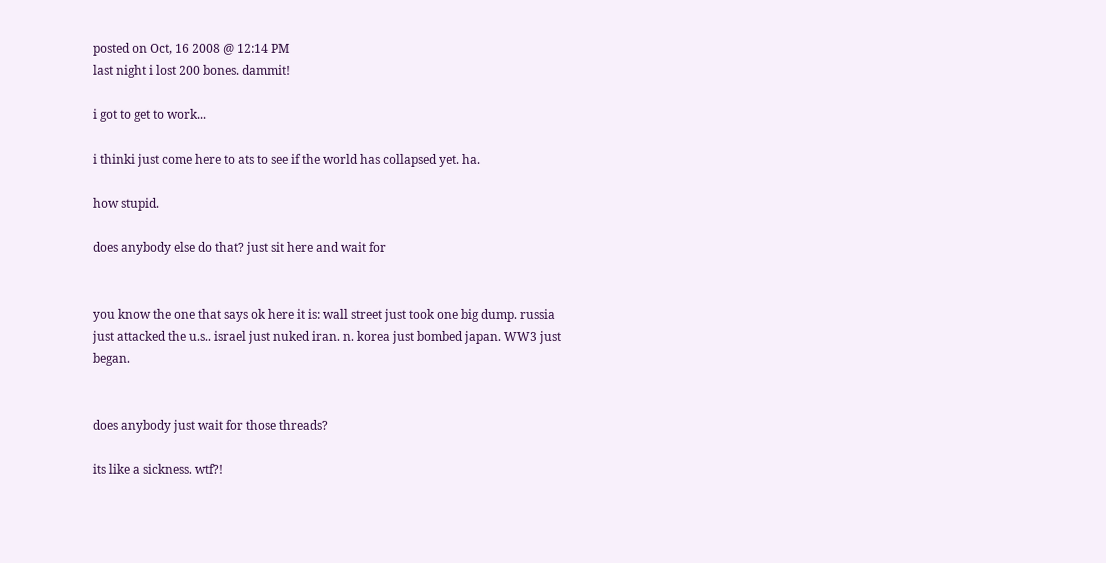posted on Oct, 16 2008 @ 12:14 PM
last night i lost 200 bones. dammit!

i got to get to work...

i thinki just come here to ats to see if the world has collapsed yet. ha.

how stupid.

does anybody else do that? just sit here and wait for


you know the one that says ok here it is: wall street just took one big dump. russia just attacked the u.s.. israel just nuked iran. n. korea just bombed japan. WW3 just began.


does anybody just wait for those threads?

its like a sickness. wtf?!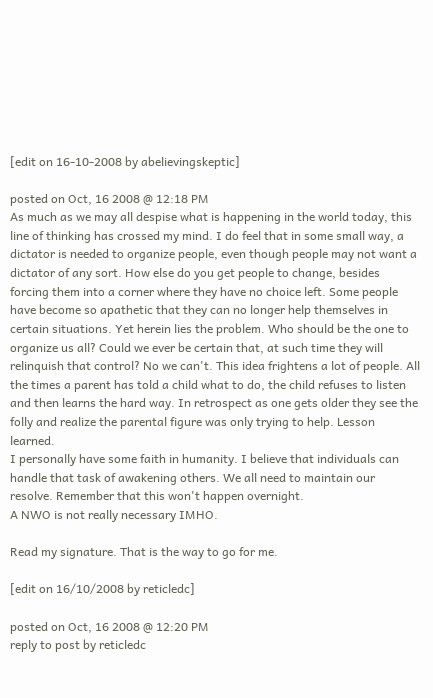[edit on 16-10-2008 by abelievingskeptic]

posted on Oct, 16 2008 @ 12:18 PM
As much as we may all despise what is happening in the world today, this line of thinking has crossed my mind. I do feel that in some small way, a dictator is needed to organize people, even though people may not want a dictator of any sort. How else do you get people to change, besides forcing them into a corner where they have no choice left. Some people have become so apathetic that they can no longer help themselves in certain situations. Yet herein lies the problem. Who should be the one to organize us all? Could we ever be certain that, at such time they will relinquish that control? No we can't. This idea frightens a lot of people. All the times a parent has told a child what to do, the child refuses to listen and then learns the hard way. In retrospect as one gets older they see the folly and realize the parental figure was only trying to help. Lesson learned.
I personally have some faith in humanity. I believe that individuals can handle that task of awakening others. We all need to maintain our resolve. Remember that this won't happen overnight.
A NWO is not really necessary IMHO.

Read my signature. That is the way to go for me.

[edit on 16/10/2008 by reticledc]

posted on Oct, 16 2008 @ 12:20 PM
reply to post by reticledc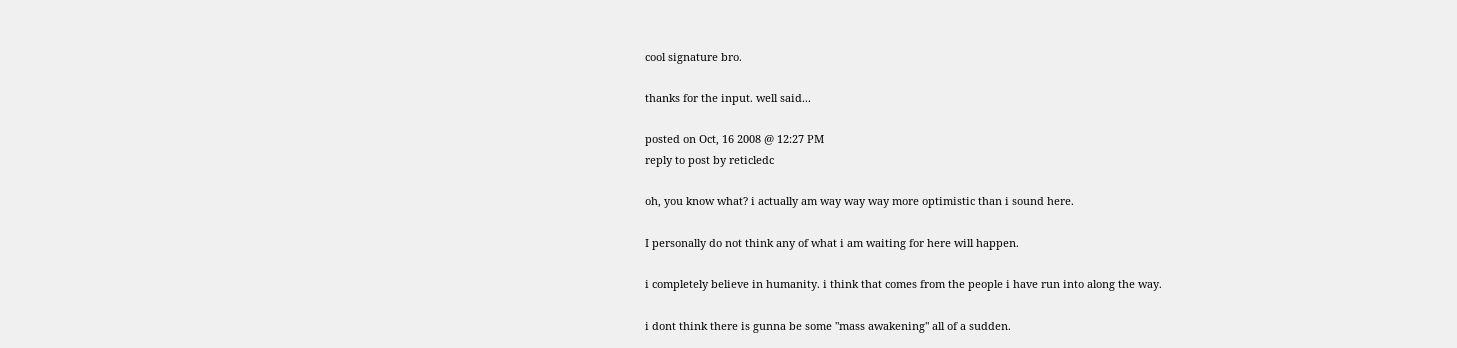cool signature bro.

thanks for the input. well said...

posted on Oct, 16 2008 @ 12:27 PM
reply to post by reticledc

oh, you know what? i actually am way way way more optimistic than i sound here.

I personally do not think any of what i am waiting for here will happen.

i completely believe in humanity. i think that comes from the people i have run into along the way.

i dont think there is gunna be some "mass awakening" all of a sudden.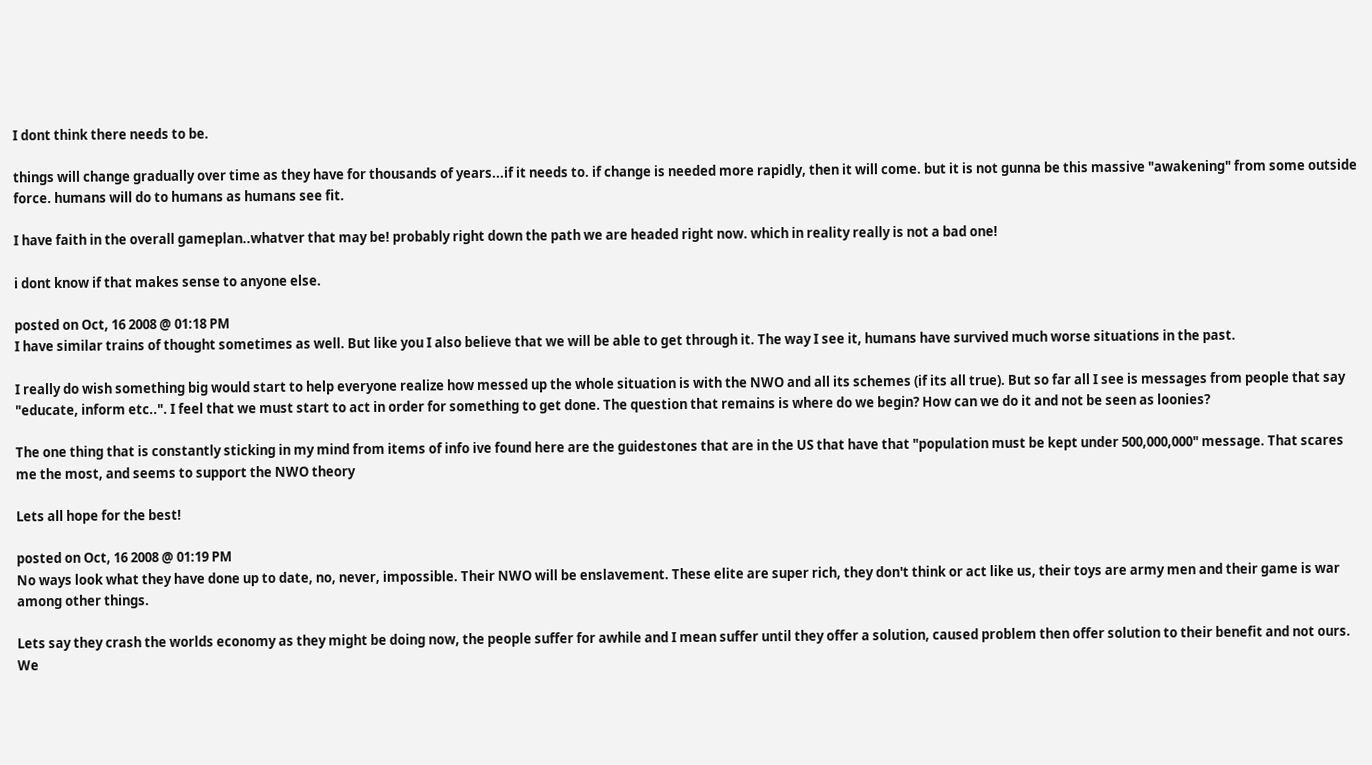I dont think there needs to be.

things will change gradually over time as they have for thousands of years...if it needs to. if change is needed more rapidly, then it will come. but it is not gunna be this massive "awakening" from some outside force. humans will do to humans as humans see fit.

I have faith in the overall gameplan..whatver that may be! probably right down the path we are headed right now. which in reality really is not a bad one!

i dont know if that makes sense to anyone else.

posted on Oct, 16 2008 @ 01:18 PM
I have similar trains of thought sometimes as well. But like you I also believe that we will be able to get through it. The way I see it, humans have survived much worse situations in the past.

I really do wish something big would start to help everyone realize how messed up the whole situation is with the NWO and all its schemes (if its all true). But so far all I see is messages from people that say "educate, inform etc..". I feel that we must start to act in order for something to get done. The question that remains is where do we begin? How can we do it and not be seen as loonies?

The one thing that is constantly sticking in my mind from items of info ive found here are the guidestones that are in the US that have that "population must be kept under 500,000,000" message. That scares me the most, and seems to support the NWO theory

Lets all hope for the best!

posted on Oct, 16 2008 @ 01:19 PM
No ways look what they have done up to date, no, never, impossible. Their NWO will be enslavement. These elite are super rich, they don't think or act like us, their toys are army men and their game is war among other things.

Lets say they crash the worlds economy as they might be doing now, the people suffer for awhile and I mean suffer until they offer a solution, caused problem then offer solution to their benefit and not ours. We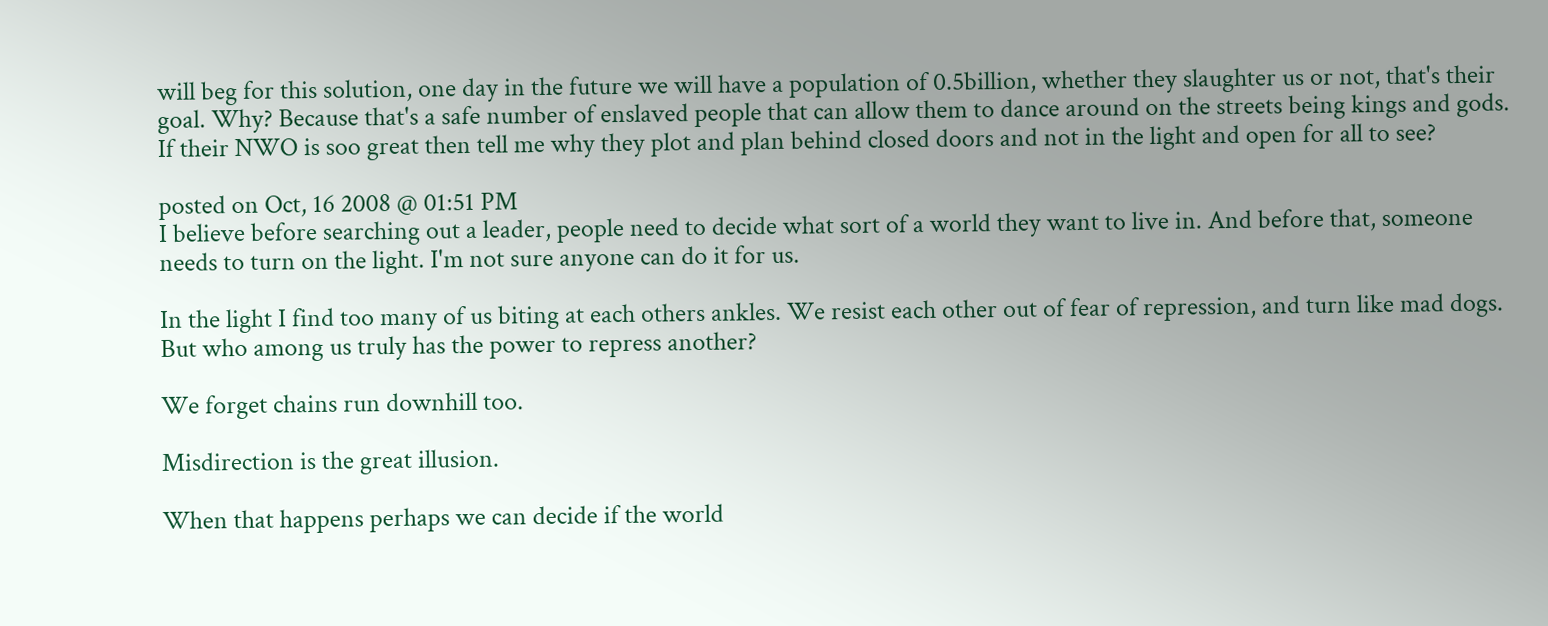will beg for this solution, one day in the future we will have a population of 0.5billion, whether they slaughter us or not, that's their goal. Why? Because that's a safe number of enslaved people that can allow them to dance around on the streets being kings and gods. If their NWO is soo great then tell me why they plot and plan behind closed doors and not in the light and open for all to see?

posted on Oct, 16 2008 @ 01:51 PM
I believe before searching out a leader, people need to decide what sort of a world they want to live in. And before that, someone needs to turn on the light. I'm not sure anyone can do it for us.

In the light I find too many of us biting at each others ankles. We resist each other out of fear of repression, and turn like mad dogs. But who among us truly has the power to repress another?

We forget chains run downhill too.

Misdirection is the great illusion.

When that happens perhaps we can decide if the world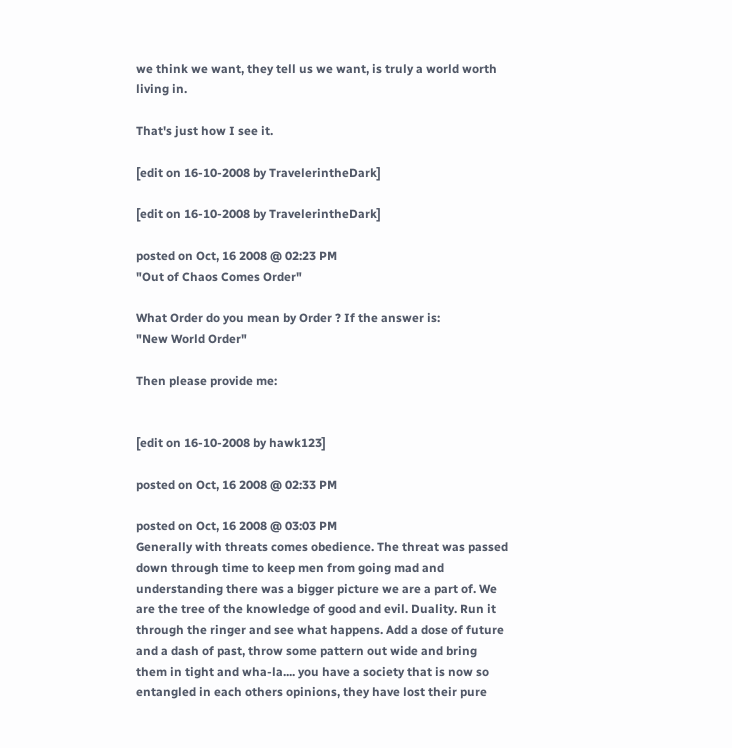we think we want, they tell us we want, is truly a world worth living in.

That's just how I see it.

[edit on 16-10-2008 by TravelerintheDark]

[edit on 16-10-2008 by TravelerintheDark]

posted on Oct, 16 2008 @ 02:23 PM
"Out of Chaos Comes Order"

What Order do you mean by Order ? If the answer is:
"New World Order"

Then please provide me:


[edit on 16-10-2008 by hawk123]

posted on Oct, 16 2008 @ 02:33 PM

posted on Oct, 16 2008 @ 03:03 PM
Generally with threats comes obedience. The threat was passed down through time to keep men from going mad and understanding there was a bigger picture we are a part of. We are the tree of the knowledge of good and evil. Duality. Run it through the ringer and see what happens. Add a dose of future and a dash of past, throw some pattern out wide and bring them in tight and wha-la.... you have a society that is now so entangled in each others opinions, they have lost their pure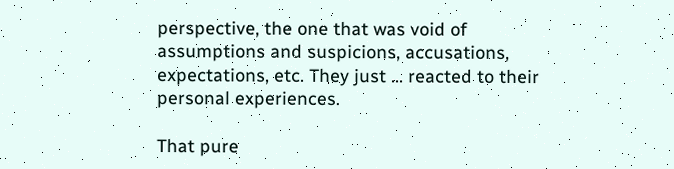perspective, the one that was void of assumptions and suspicions, accusations, expectations, etc. They just ... reacted to their personal experiences.

That pure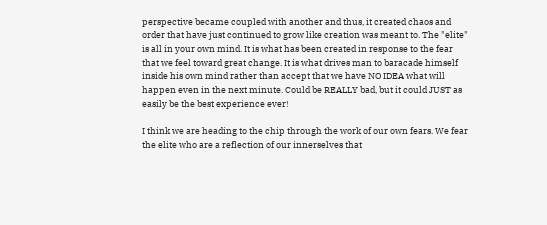perspective became coupled with another and thus, it created chaos and order that have just continued to grow like creation was meant to. The "elite" is all in your own mind. It is what has been created in response to the fear that we feel toward great change. It is what drives man to baracade himself inside his own mind rather than accept that we have NO IDEA what will happen even in the next minute. Could be REALLY bad, but it could JUST as easily be the best experience ever!

I think we are heading to the chip through the work of our own fears. We fear the elite who are a reflection of our innerselves that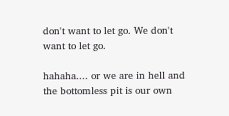don't want to let go. We don't want to let go.

hahaha.... or we are in hell and the bottomless pit is our own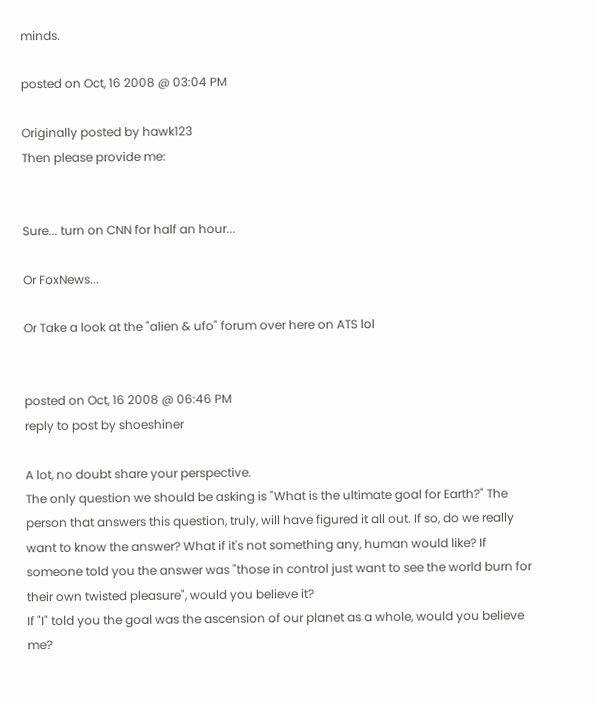minds.

posted on Oct, 16 2008 @ 03:04 PM

Originally posted by hawk123
Then please provide me:


Sure... turn on CNN for half an hour...

Or FoxNews...

Or Take a look at the "alien & ufo" forum over here on ATS lol


posted on Oct, 16 2008 @ 06:46 PM
reply to post by shoeshiner

A lot, no doubt share your perspective.
The only question we should be asking is "What is the ultimate goal for Earth?" The person that answers this question, truly, will have figured it all out. If so, do we really want to know the answer? What if it's not something any, human would like? If someone told you the answer was "those in control just want to see the world burn for their own twisted pleasure", would you believe it?
If "I" told you the goal was the ascension of our planet as a whole, would you believe me?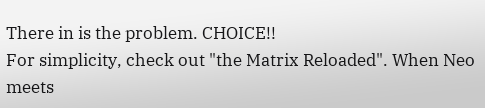There in is the problem. CHOICE!!
For simplicity, check out "the Matrix Reloaded". When Neo meets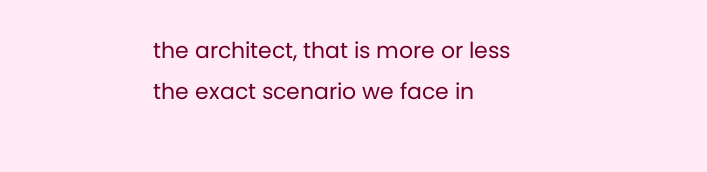the architect, that is more or less the exact scenario we face in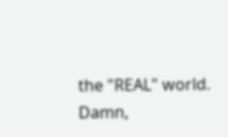the "REAL" world.
Damn,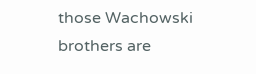those Wachowski brothers are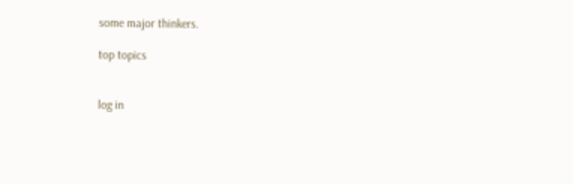some major thinkers.

top topics


log in